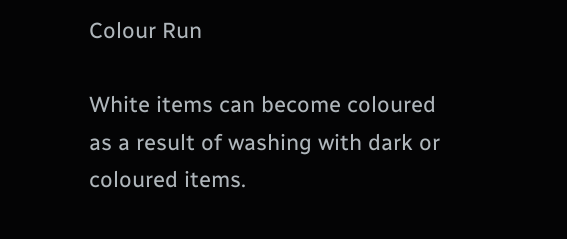Colour Run

White items can become coloured as a result of washing with dark or coloured items.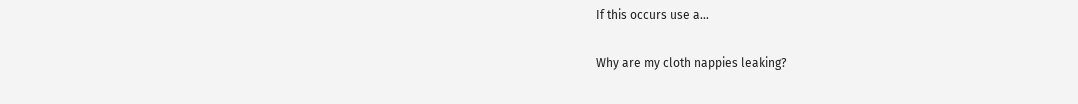If this occurs use a…

Why are my cloth nappies leaking?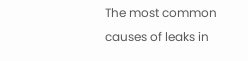The most common causes of leaks in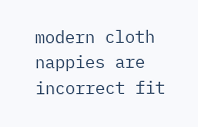modern cloth nappies are incorrect fit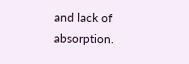and lack of absorption.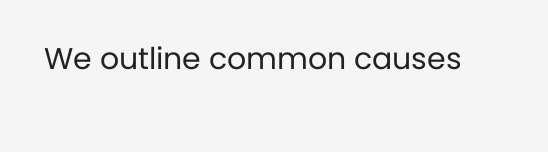We outline common causes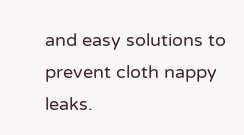and easy solutions to prevent cloth nappy leaks.